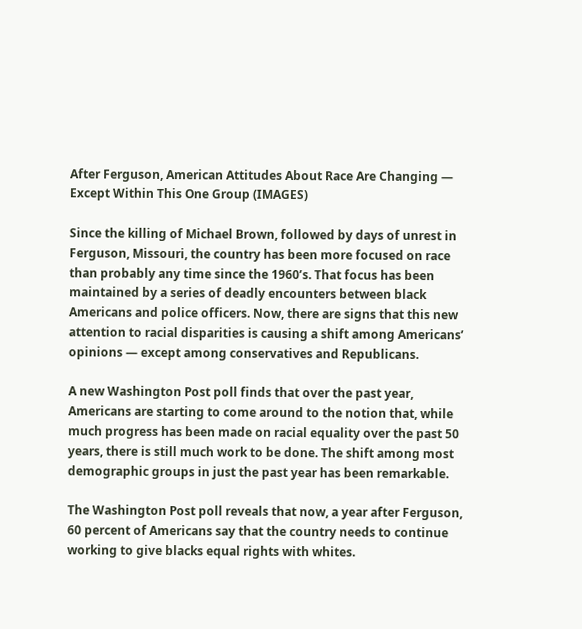After Ferguson, American Attitudes About Race Are Changing — Except Within This One Group (IMAGES)

Since the killing of Michael Brown, followed by days of unrest in Ferguson, Missouri, the country has been more focused on race than probably any time since the 1960’s. That focus has been maintained by a series of deadly encounters between black Americans and police officers. Now, there are signs that this new attention to racial disparities is causing a shift among Americans’ opinions — except among conservatives and Republicans.

A new Washington Post poll finds that over the past year, Americans are starting to come around to the notion that, while much progress has been made on racial equality over the past 50 years, there is still much work to be done. The shift among most demographic groups in just the past year has been remarkable.

The Washington Post poll reveals that now, a year after Ferguson, 60 percent of Americans say that the country needs to continue working to give blacks equal rights with whites.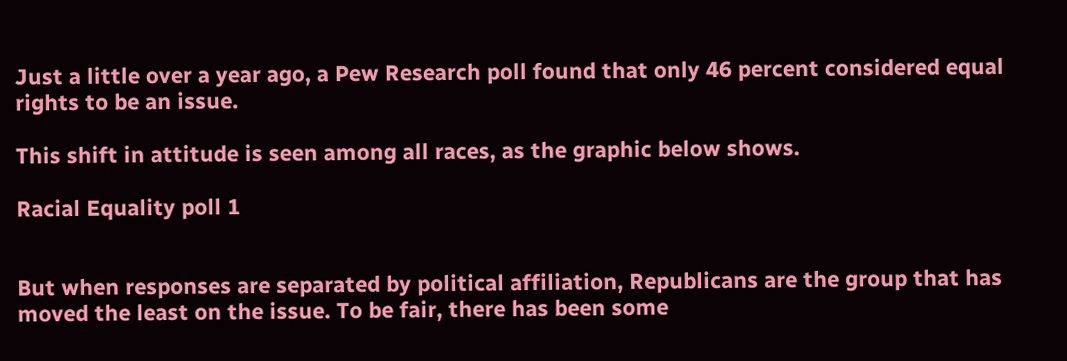Just a little over a year ago, a Pew Research poll found that only 46 percent considered equal rights to be an issue.

This shift in attitude is seen among all races, as the graphic below shows.

Racial Equality poll 1


But when responses are separated by political affiliation, Republicans are the group that has moved the least on the issue. To be fair, there has been some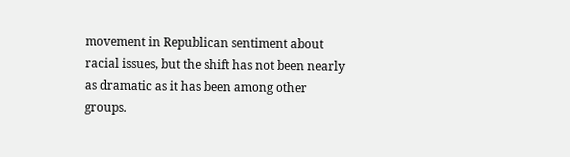movement in Republican sentiment about racial issues, but the shift has not been nearly as dramatic as it has been among other groups.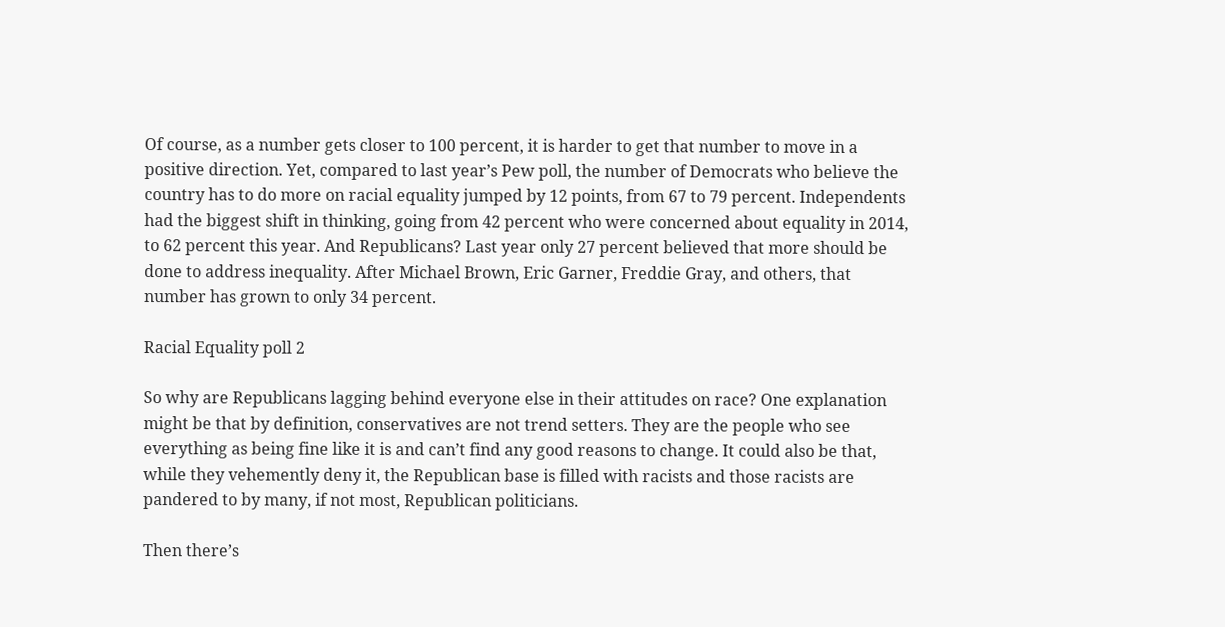Of course, as a number gets closer to 100 percent, it is harder to get that number to move in a positive direction. Yet, compared to last year’s Pew poll, the number of Democrats who believe the country has to do more on racial equality jumped by 12 points, from 67 to 79 percent. Independents had the biggest shift in thinking, going from 42 percent who were concerned about equality in 2014, to 62 percent this year. And Republicans? Last year only 27 percent believed that more should be done to address inequality. After Michael Brown, Eric Garner, Freddie Gray, and others, that number has grown to only 34 percent.

Racial Equality poll 2

So why are Republicans lagging behind everyone else in their attitudes on race? One explanation might be that by definition, conservatives are not trend setters. They are the people who see everything as being fine like it is and can’t find any good reasons to change. It could also be that, while they vehemently deny it, the Republican base is filled with racists and those racists are pandered to by many, if not most, Republican politicians.

Then there’s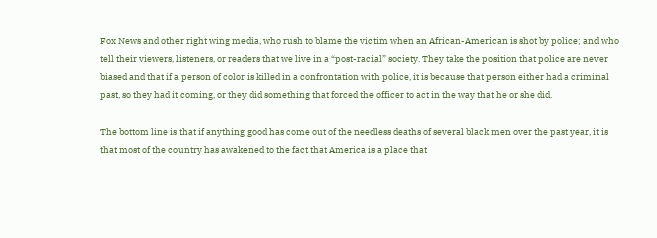Fox News and other right wing media, who rush to blame the victim when an African-American is shot by police; and who tell their viewers, listeners, or readers that we live in a “post-racial” society. They take the position that police are never biased and that if a person of color is killed in a confrontation with police, it is because that person either had a criminal past, so they had it coming, or they did something that forced the officer to act in the way that he or she did.

The bottom line is that if anything good has come out of the needless deaths of several black men over the past year, it is that most of the country has awakened to the fact that America is a place that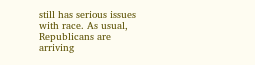still has serious issues with race. As usual, Republicans are arriving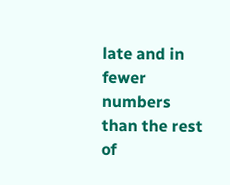late and in fewer numbers than the rest of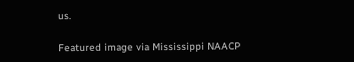us.

Featured image via Mississippi NAACP